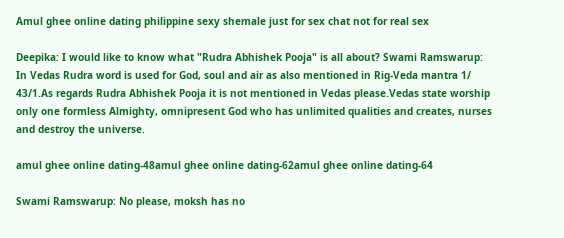Amul ghee online dating philippine sexy shemale just for sex chat not for real sex

Deepika: I would like to know what "Rudra Abhishek Pooja" is all about? Swami Ramswarup: In Vedas Rudra word is used for God, soul and air as also mentioned in Rig-Veda mantra 1/ 43/1.As regards Rudra Abhishek Pooja it is not mentioned in Vedas please.Vedas state worship only one formless Almighty, omnipresent God who has unlimited qualities and creates, nurses and destroy the universe.

amul ghee online dating-48amul ghee online dating-62amul ghee online dating-64

Swami Ramswarup: No please, moksh has no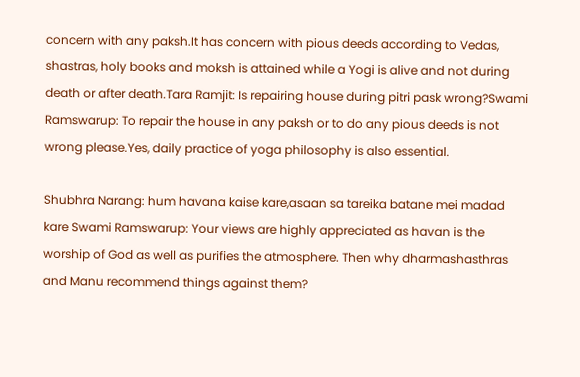concern with any paksh.It has concern with pious deeds according to Vedas, shastras, holy books and moksh is attained while a Yogi is alive and not during death or after death.Tara Ramjit: Is repairing house during pitri pask wrong?Swami Ramswarup: To repair the house in any paksh or to do any pious deeds is not wrong please.Yes, daily practice of yoga philosophy is also essential.

Shubhra Narang: hum havana kaise kare,asaan sa tareika batane mei madad kare Swami Ramswarup: Your views are highly appreciated as havan is the worship of God as well as purifies the atmosphere. Then why dharmashasthras and Manu recommend things against them?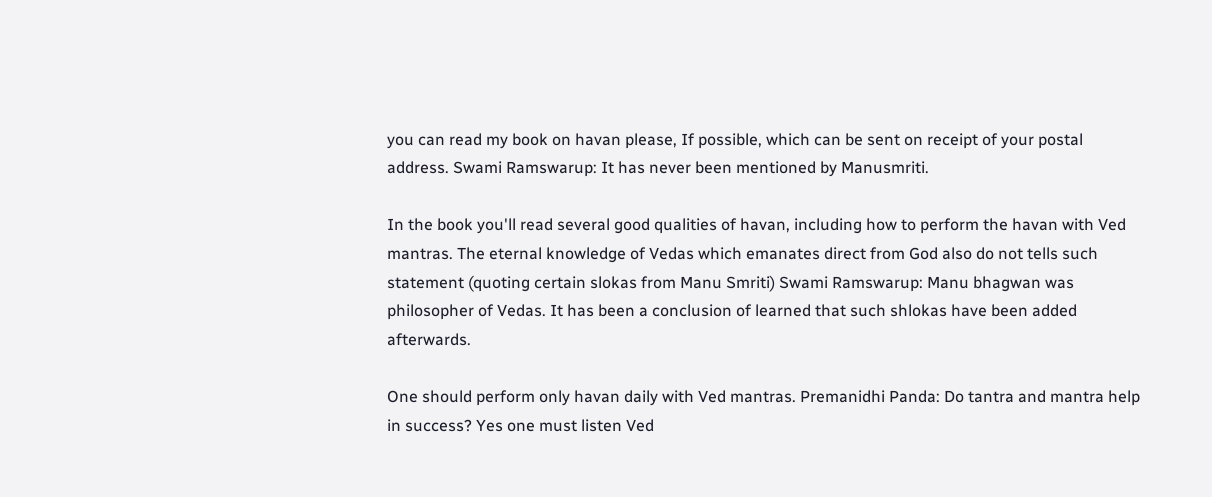you can read my book on havan please, If possible, which can be sent on receipt of your postal address. Swami Ramswarup: It has never been mentioned by Manusmriti.

In the book you'll read several good qualities of havan, including how to perform the havan with Ved mantras. The eternal knowledge of Vedas which emanates direct from God also do not tells such statement (quoting certain slokas from Manu Smriti) Swami Ramswarup: Manu bhagwan was philosopher of Vedas. It has been a conclusion of learned that such shlokas have been added afterwards.

One should perform only havan daily with Ved mantras. Premanidhi Panda: Do tantra and mantra help in success? Yes one must listen Ved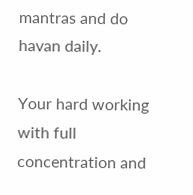mantras and do havan daily.

Your hard working with full concentration and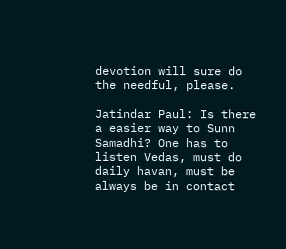devotion will sure do the needful, please.

Jatindar Paul: Is there a easier way to Sunn Samadhi? One has to listen Vedas, must do daily havan, must be always be in contact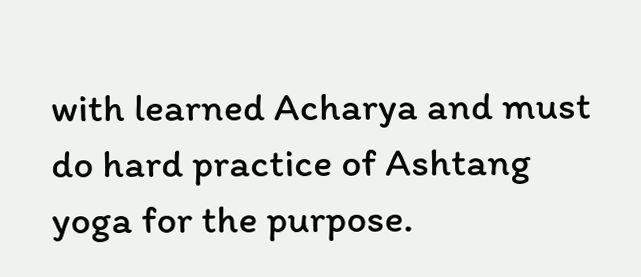with learned Acharya and must do hard practice of Ashtang yoga for the purpose.